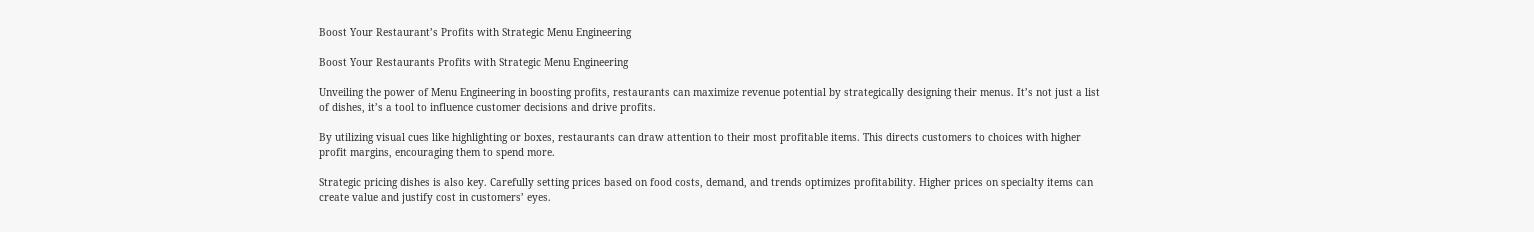Boost Your Restaurant’s Profits with Strategic Menu Engineering

Boost Your Restaurants Profits with Strategic Menu Engineering

Unveiling the power of Menu Engineering in boosting profits, restaurants can maximize revenue potential by strategically designing their menus. It’s not just a list of dishes, it’s a tool to influence customer decisions and drive profits.

By utilizing visual cues like highlighting or boxes, restaurants can draw attention to their most profitable items. This directs customers to choices with higher profit margins, encouraging them to spend more.

Strategic pricing dishes is also key. Carefully setting prices based on food costs, demand, and trends optimizes profitability. Higher prices on specialty items can create value and justify cost in customers’ eyes.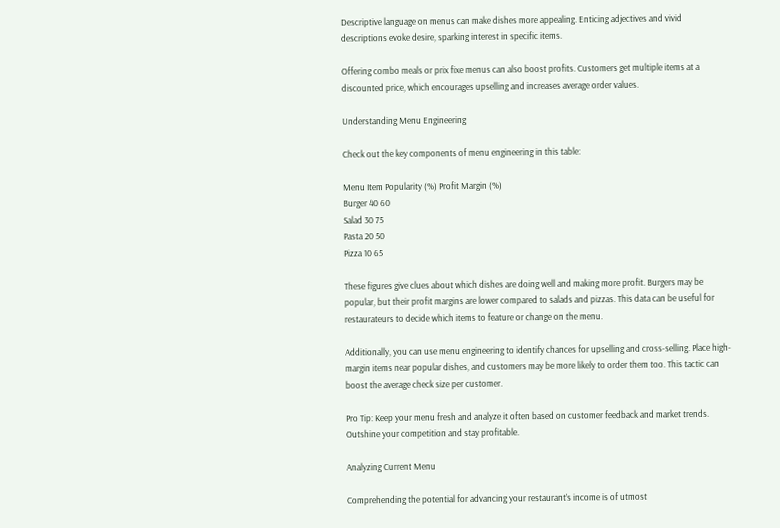Descriptive language on menus can make dishes more appealing. Enticing adjectives and vivid descriptions evoke desire, sparking interest in specific items.

Offering combo meals or prix fixe menus can also boost profits. Customers get multiple items at a discounted price, which encourages upselling and increases average order values.

Understanding Menu Engineering

Check out the key components of menu engineering in this table:

Menu Item Popularity (%) Profit Margin (%)
Burger 40 60
Salad 30 75
Pasta 20 50
Pizza 10 65

These figures give clues about which dishes are doing well and making more profit. Burgers may be popular, but their profit margins are lower compared to salads and pizzas. This data can be useful for restaurateurs to decide which items to feature or change on the menu.

Additionally, you can use menu engineering to identify chances for upselling and cross-selling. Place high-margin items near popular dishes, and customers may be more likely to order them too. This tactic can boost the average check size per customer.

Pro Tip: Keep your menu fresh and analyze it often based on customer feedback and market trends. Outshine your competition and stay profitable.

Analyzing Current Menu

Comprehending the potential for advancing your restaurant’s income is of utmost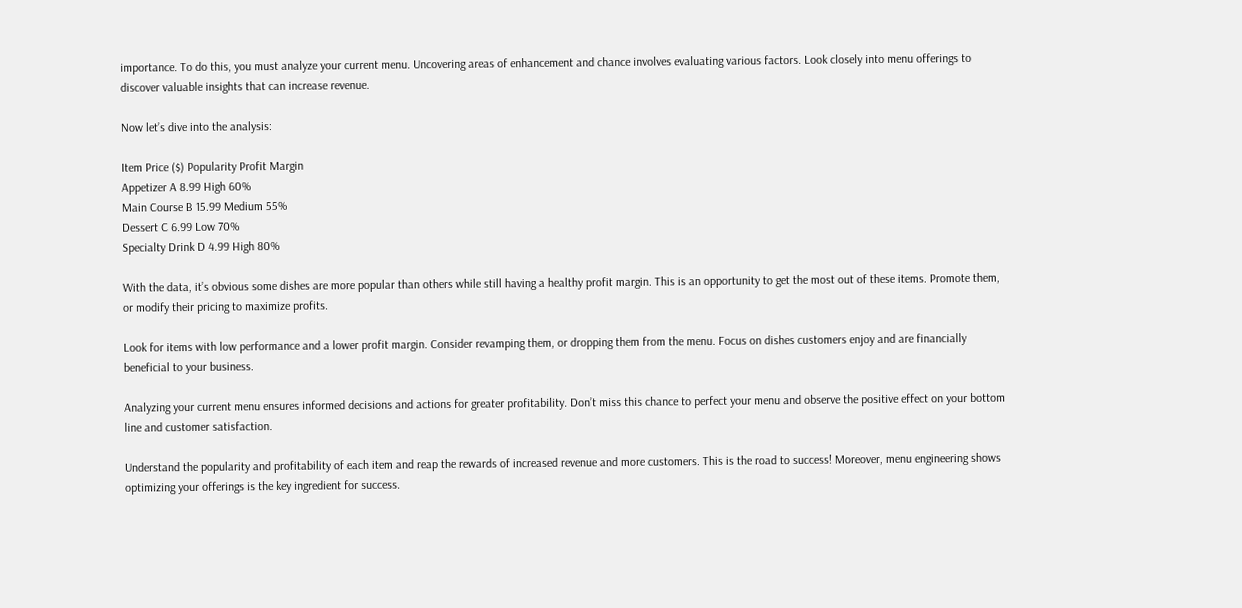importance. To do this, you must analyze your current menu. Uncovering areas of enhancement and chance involves evaluating various factors. Look closely into menu offerings to discover valuable insights that can increase revenue.

Now let’s dive into the analysis:

Item Price ($) Popularity Profit Margin
Appetizer A 8.99 High 60%
Main Course B 15.99 Medium 55%
Dessert C 6.99 Low 70%
Specialty Drink D 4.99 High 80%

With the data, it’s obvious some dishes are more popular than others while still having a healthy profit margin. This is an opportunity to get the most out of these items. Promote them, or modify their pricing to maximize profits.

Look for items with low performance and a lower profit margin. Consider revamping them, or dropping them from the menu. Focus on dishes customers enjoy and are financially beneficial to your business.

Analyzing your current menu ensures informed decisions and actions for greater profitability. Don’t miss this chance to perfect your menu and observe the positive effect on your bottom line and customer satisfaction.

Understand the popularity and profitability of each item and reap the rewards of increased revenue and more customers. This is the road to success! Moreover, menu engineering shows optimizing your offerings is the key ingredient for success.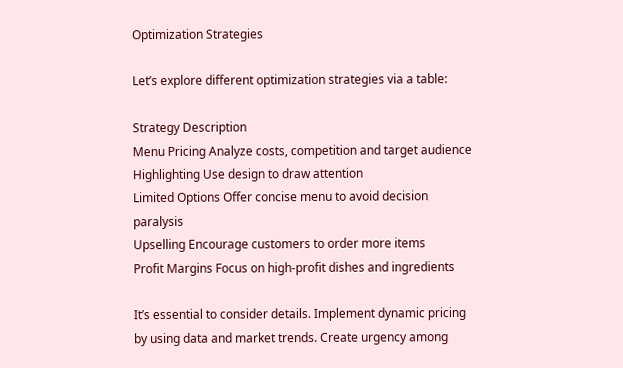Optimization Strategies

Let’s explore different optimization strategies via a table:

Strategy Description
Menu Pricing Analyze costs, competition and target audience
Highlighting Use design to draw attention
Limited Options Offer concise menu to avoid decision paralysis
Upselling Encourage customers to order more items
Profit Margins Focus on high-profit dishes and ingredients

It’s essential to consider details. Implement dynamic pricing by using data and market trends. Create urgency among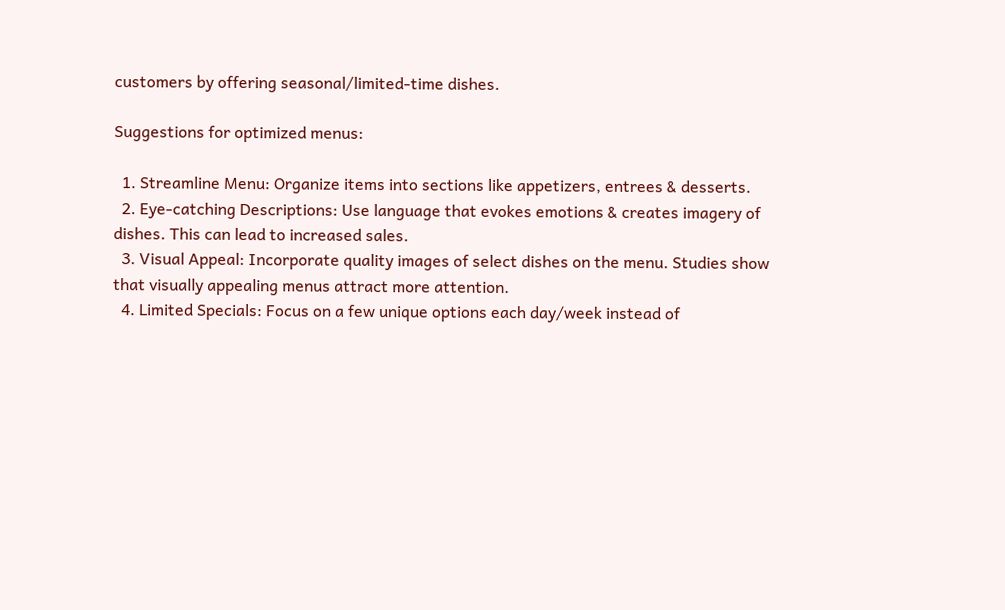customers by offering seasonal/limited-time dishes.

Suggestions for optimized menus:

  1. Streamline Menu: Organize items into sections like appetizers, entrees & desserts.
  2. Eye-catching Descriptions: Use language that evokes emotions & creates imagery of dishes. This can lead to increased sales.
  3. Visual Appeal: Incorporate quality images of select dishes on the menu. Studies show that visually appealing menus attract more attention.
  4. Limited Specials: Focus on a few unique options each day/week instead of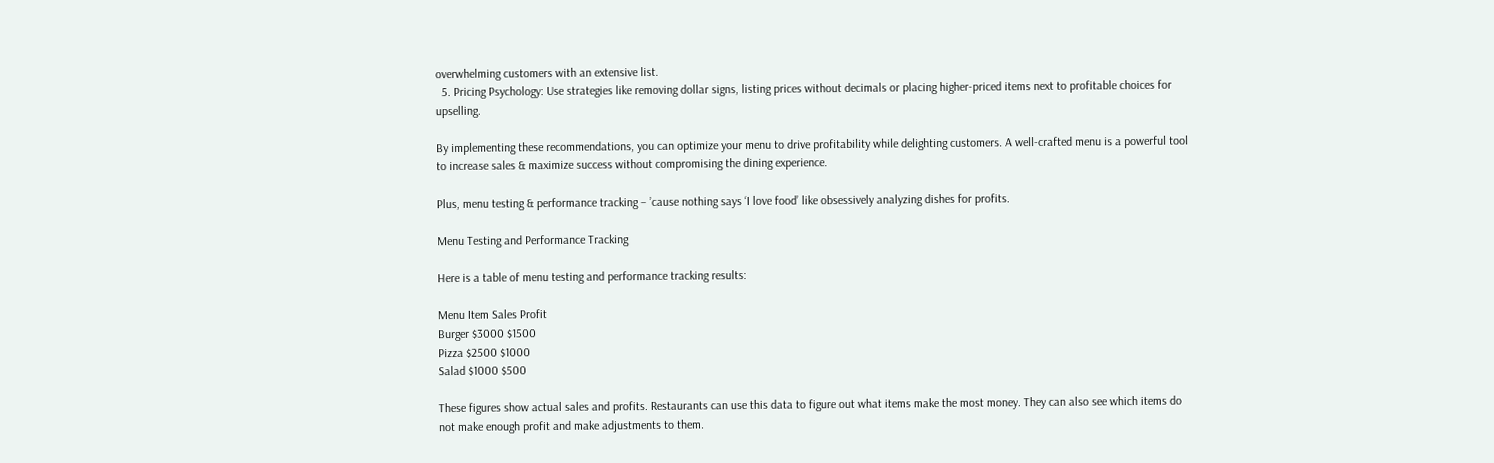overwhelming customers with an extensive list.
  5. Pricing Psychology: Use strategies like removing dollar signs, listing prices without decimals or placing higher-priced items next to profitable choices for upselling.

By implementing these recommendations, you can optimize your menu to drive profitability while delighting customers. A well-crafted menu is a powerful tool to increase sales & maximize success without compromising the dining experience.

Plus, menu testing & performance tracking – ’cause nothing says ‘I love food’ like obsessively analyzing dishes for profits.

Menu Testing and Performance Tracking

Here is a table of menu testing and performance tracking results:

Menu Item Sales Profit
Burger $3000 $1500
Pizza $2500 $1000
Salad $1000 $500

These figures show actual sales and profits. Restaurants can use this data to figure out what items make the most money. They can also see which items do not make enough profit and make adjustments to them.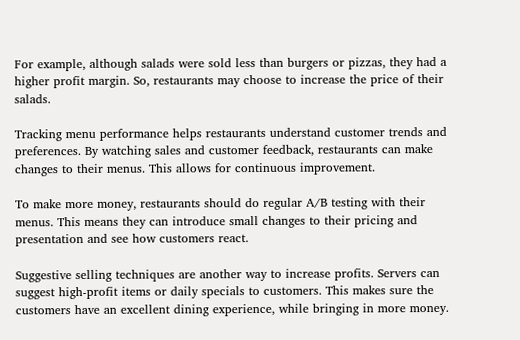For example, although salads were sold less than burgers or pizzas, they had a higher profit margin. So, restaurants may choose to increase the price of their salads.

Tracking menu performance helps restaurants understand customer trends and preferences. By watching sales and customer feedback, restaurants can make changes to their menus. This allows for continuous improvement.

To make more money, restaurants should do regular A/B testing with their menus. This means they can introduce small changes to their pricing and presentation and see how customers react.

Suggestive selling techniques are another way to increase profits. Servers can suggest high-profit items or daily specials to customers. This makes sure the customers have an excellent dining experience, while bringing in more money.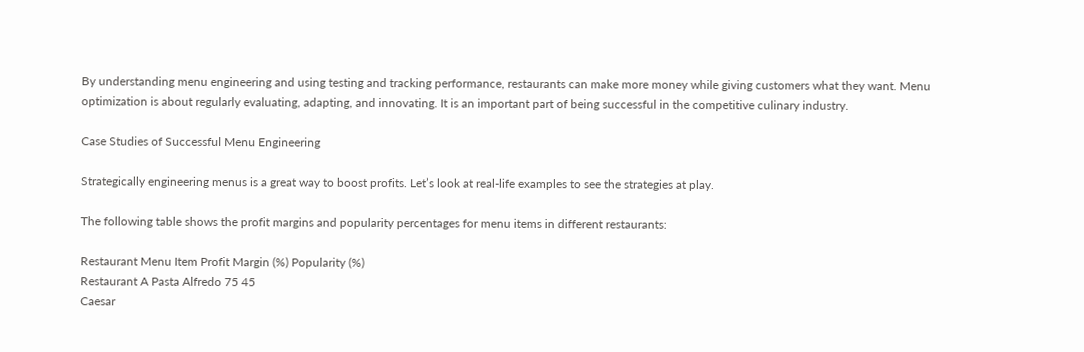By understanding menu engineering and using testing and tracking performance, restaurants can make more money while giving customers what they want. Menu optimization is about regularly evaluating, adapting, and innovating. It is an important part of being successful in the competitive culinary industry.

Case Studies of Successful Menu Engineering

Strategically engineering menus is a great way to boost profits. Let’s look at real-life examples to see the strategies at play.

The following table shows the profit margins and popularity percentages for menu items in different restaurants:

Restaurant Menu Item Profit Margin (%) Popularity (%)
Restaurant A Pasta Alfredo 75 45
Caesar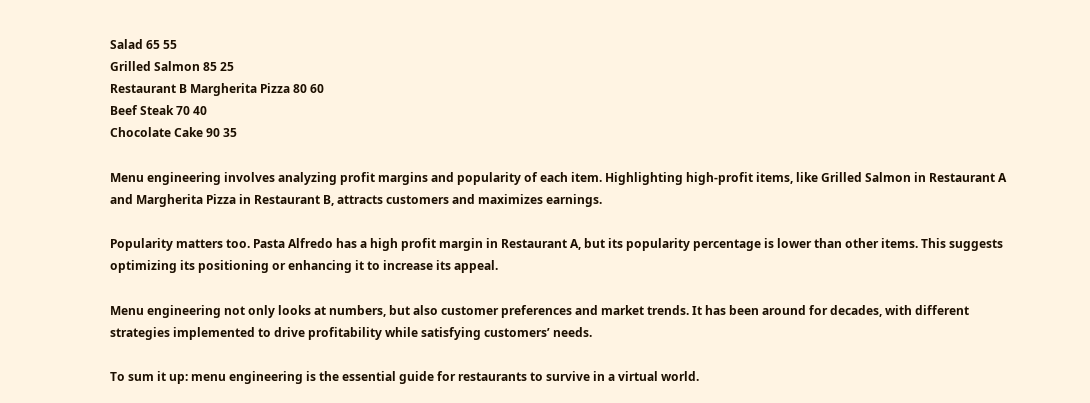Salad 65 55
Grilled Salmon 85 25
Restaurant B Margherita Pizza 80 60
Beef Steak 70 40
Chocolate Cake 90 35

Menu engineering involves analyzing profit margins and popularity of each item. Highlighting high-profit items, like Grilled Salmon in Restaurant A and Margherita Pizza in Restaurant B, attracts customers and maximizes earnings.

Popularity matters too. Pasta Alfredo has a high profit margin in Restaurant A, but its popularity percentage is lower than other items. This suggests optimizing its positioning or enhancing it to increase its appeal.

Menu engineering not only looks at numbers, but also customer preferences and market trends. It has been around for decades, with different strategies implemented to drive profitability while satisfying customers’ needs.

To sum it up: menu engineering is the essential guide for restaurants to survive in a virtual world.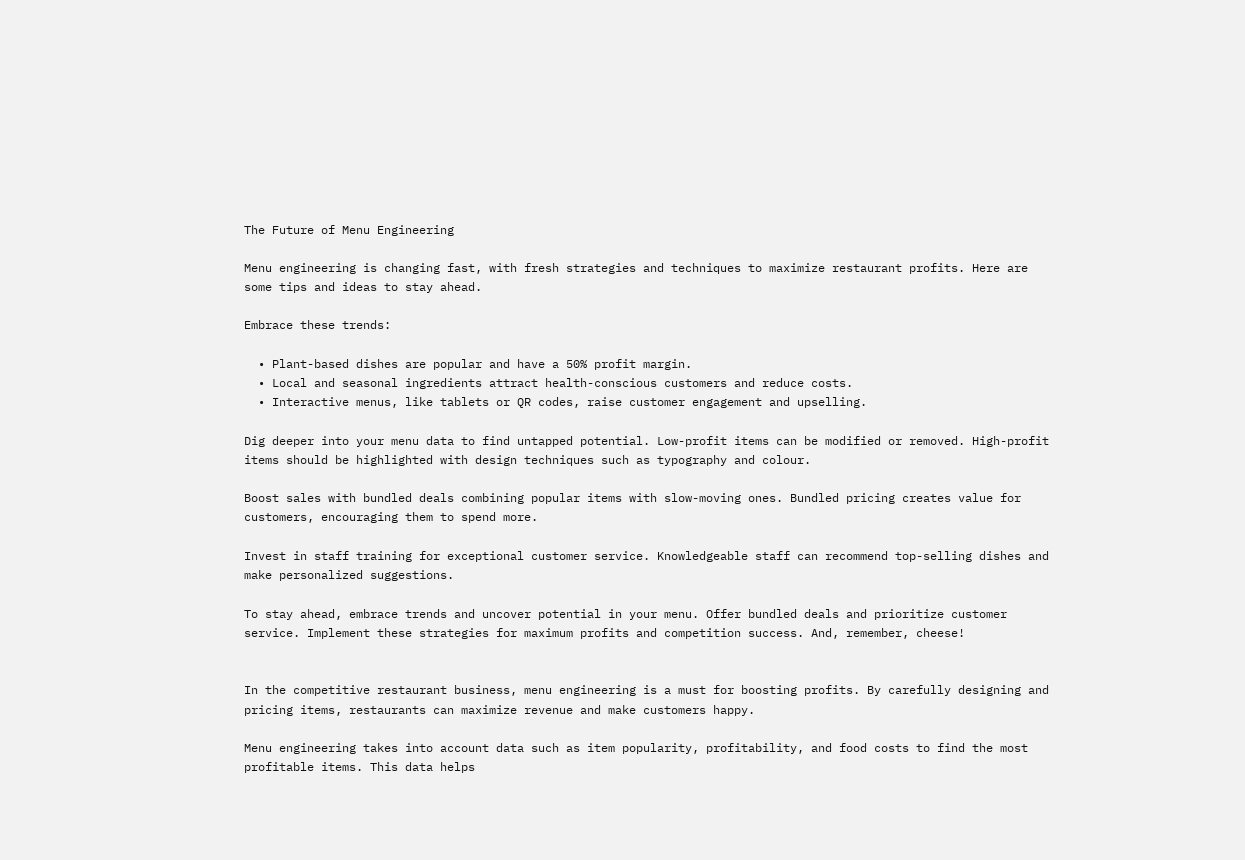The Future of Menu Engineering

Menu engineering is changing fast, with fresh strategies and techniques to maximize restaurant profits. Here are some tips and ideas to stay ahead.

Embrace these trends:

  • Plant-based dishes are popular and have a 50% profit margin.
  • Local and seasonal ingredients attract health-conscious customers and reduce costs.
  • Interactive menus, like tablets or QR codes, raise customer engagement and upselling.

Dig deeper into your menu data to find untapped potential. Low-profit items can be modified or removed. High-profit items should be highlighted with design techniques such as typography and colour.

Boost sales with bundled deals combining popular items with slow-moving ones. Bundled pricing creates value for customers, encouraging them to spend more.

Invest in staff training for exceptional customer service. Knowledgeable staff can recommend top-selling dishes and make personalized suggestions.

To stay ahead, embrace trends and uncover potential in your menu. Offer bundled deals and prioritize customer service. Implement these strategies for maximum profits and competition success. And, remember, cheese!


In the competitive restaurant business, menu engineering is a must for boosting profits. By carefully designing and pricing items, restaurants can maximize revenue and make customers happy.

Menu engineering takes into account data such as item popularity, profitability, and food costs to find the most profitable items. This data helps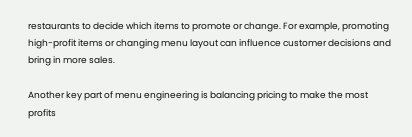restaurants to decide which items to promote or change. For example, promoting high-profit items or changing menu layout can influence customer decisions and bring in more sales.

Another key part of menu engineering is balancing pricing to make the most profits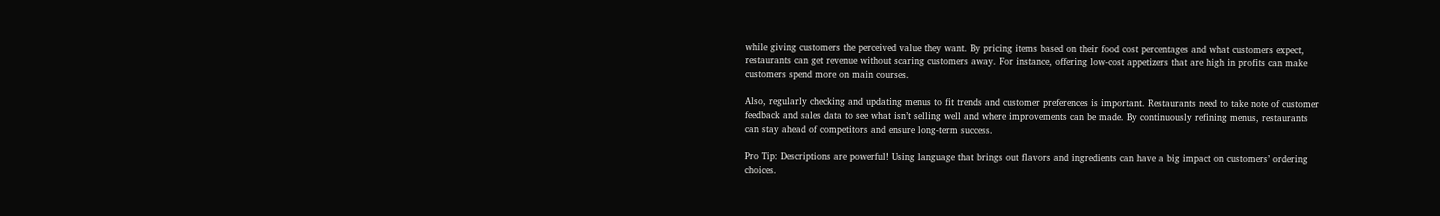while giving customers the perceived value they want. By pricing items based on their food cost percentages and what customers expect, restaurants can get revenue without scaring customers away. For instance, offering low-cost appetizers that are high in profits can make customers spend more on main courses.

Also, regularly checking and updating menus to fit trends and customer preferences is important. Restaurants need to take note of customer feedback and sales data to see what isn’t selling well and where improvements can be made. By continuously refining menus, restaurants can stay ahead of competitors and ensure long-term success.

Pro Tip: Descriptions are powerful! Using language that brings out flavors and ingredients can have a big impact on customers’ ordering choices.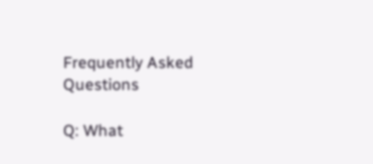Frequently Asked Questions

Q: What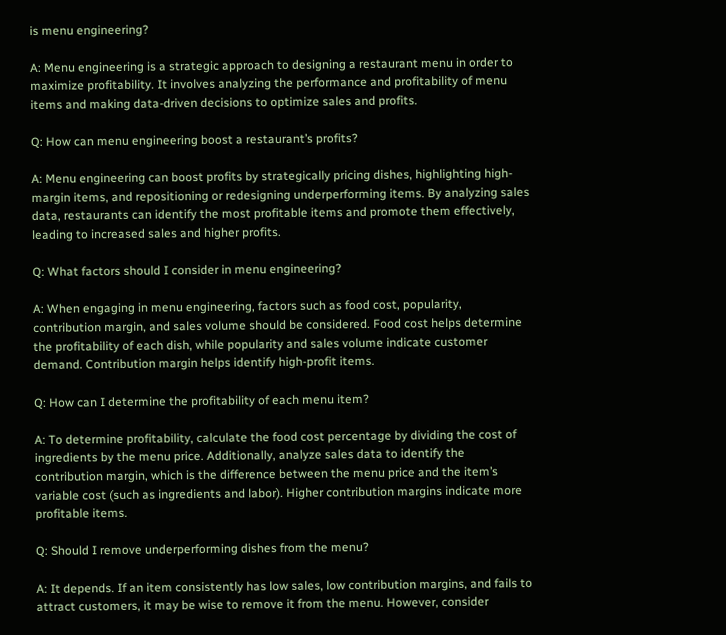is menu engineering?

A: Menu engineering is a strategic approach to designing a restaurant menu in order to maximize profitability. It involves analyzing the performance and profitability of menu items and making data-driven decisions to optimize sales and profits.

Q: How can menu engineering boost a restaurant’s profits?

A: Menu engineering can boost profits by strategically pricing dishes, highlighting high-margin items, and repositioning or redesigning underperforming items. By analyzing sales data, restaurants can identify the most profitable items and promote them effectively, leading to increased sales and higher profits.

Q: What factors should I consider in menu engineering?

A: When engaging in menu engineering, factors such as food cost, popularity, contribution margin, and sales volume should be considered. Food cost helps determine the profitability of each dish, while popularity and sales volume indicate customer demand. Contribution margin helps identify high-profit items.

Q: How can I determine the profitability of each menu item?

A: To determine profitability, calculate the food cost percentage by dividing the cost of ingredients by the menu price. Additionally, analyze sales data to identify the contribution margin, which is the difference between the menu price and the item’s variable cost (such as ingredients and labor). Higher contribution margins indicate more profitable items.

Q: Should I remove underperforming dishes from the menu?

A: It depends. If an item consistently has low sales, low contribution margins, and fails to attract customers, it may be wise to remove it from the menu. However, consider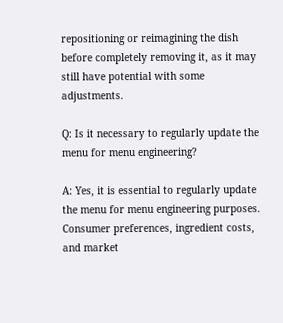repositioning or reimagining the dish before completely removing it, as it may still have potential with some adjustments.

Q: Is it necessary to regularly update the menu for menu engineering?

A: Yes, it is essential to regularly update the menu for menu engineering purposes. Consumer preferences, ingredient costs, and market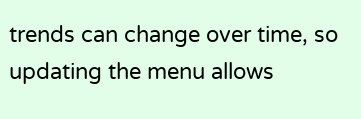trends can change over time, so updating the menu allows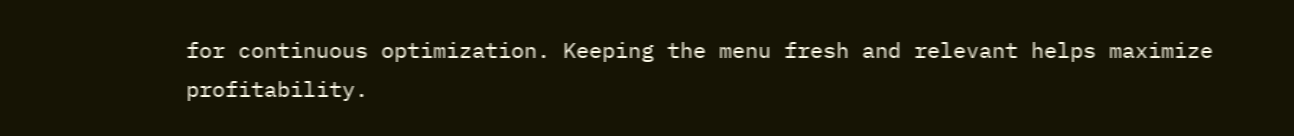for continuous optimization. Keeping the menu fresh and relevant helps maximize profitability.